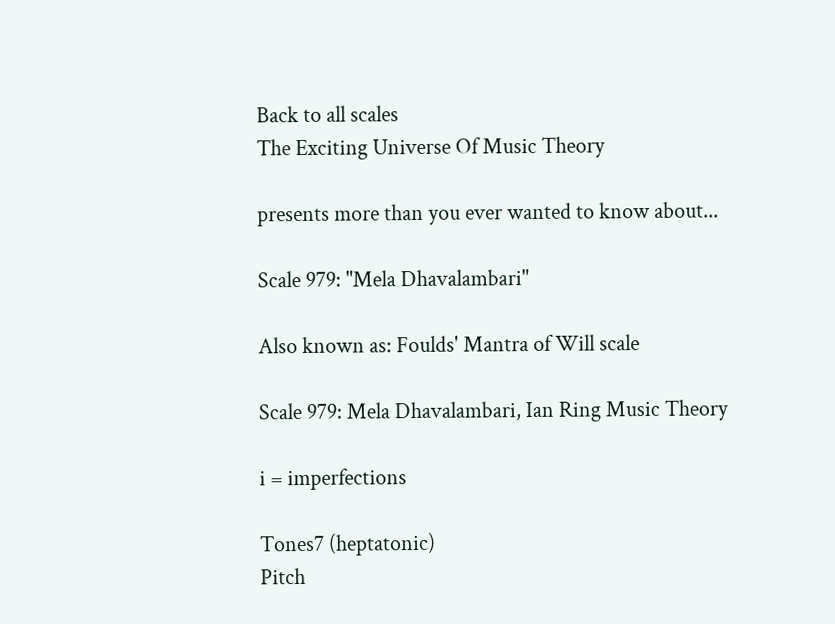Back to all scales
The Exciting Universe Of Music Theory

presents more than you ever wanted to know about...

Scale 979: "Mela Dhavalambari"

Also known as: Foulds' Mantra of Will scale

Scale 979: Mela Dhavalambari, Ian Ring Music Theory

i = imperfections

Tones7 (heptatonic)
Pitch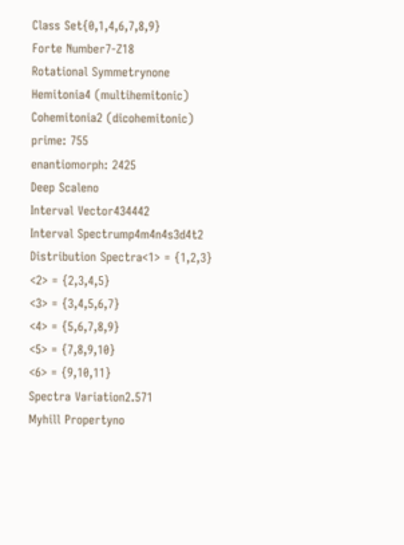Class Set{0,1,4,6,7,8,9}
Forte Number7-Z18
Rotational Symmetrynone
Hemitonia4 (multihemitonic)
Cohemitonia2 (dicohemitonic)
prime: 755
enantiomorph: 2425
Deep Scaleno
Interval Vector434442
Interval Spectrump4m4n4s3d4t2
Distribution Spectra<1> = {1,2,3}
<2> = {2,3,4,5}
<3> = {3,4,5,6,7}
<4> = {5,6,7,8,9}
<5> = {7,8,9,10}
<6> = {9,10,11}
Spectra Variation2.571
Myhill Propertyno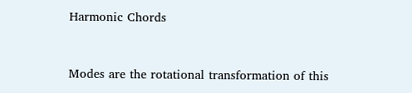Harmonic Chords


Modes are the rotational transformation of this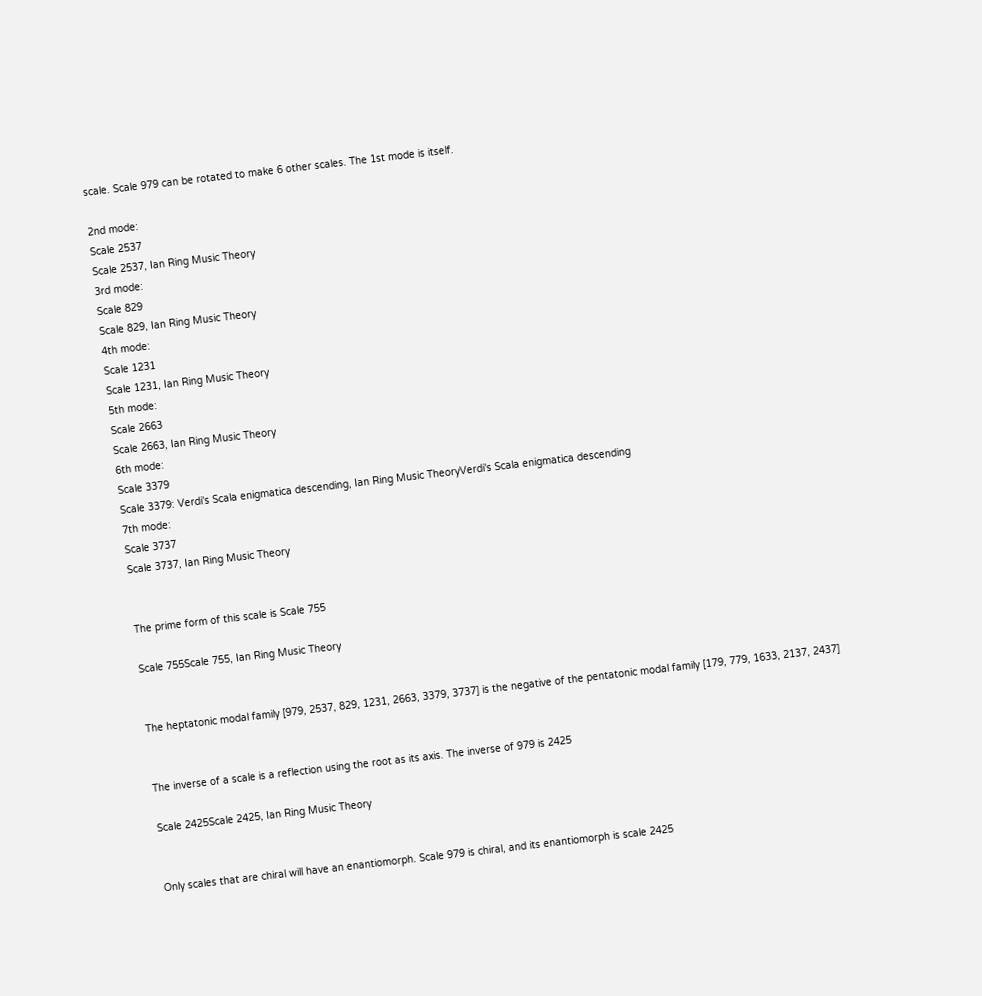scale. Scale 979 can be rotated to make 6 other scales. The 1st mode is itself.

2nd mode:
Scale 2537
Scale 2537, Ian Ring Music Theory
3rd mode:
Scale 829
Scale 829, Ian Ring Music Theory
4th mode:
Scale 1231
Scale 1231, Ian Ring Music Theory
5th mode:
Scale 2663
Scale 2663, Ian Ring Music Theory
6th mode:
Scale 3379
Scale 3379: Verdi's Scala enigmatica descending, Ian Ring Music TheoryVerdi's Scala enigmatica descending
7th mode:
Scale 3737
Scale 3737, Ian Ring Music Theory


The prime form of this scale is Scale 755

Scale 755Scale 755, Ian Ring Music Theory


The heptatonic modal family [979, 2537, 829, 1231, 2663, 3379, 3737] is the negative of the pentatonic modal family [179, 779, 1633, 2137, 2437]


The inverse of a scale is a reflection using the root as its axis. The inverse of 979 is 2425

Scale 2425Scale 2425, Ian Ring Music Theory


Only scales that are chiral will have an enantiomorph. Scale 979 is chiral, and its enantiomorph is scale 2425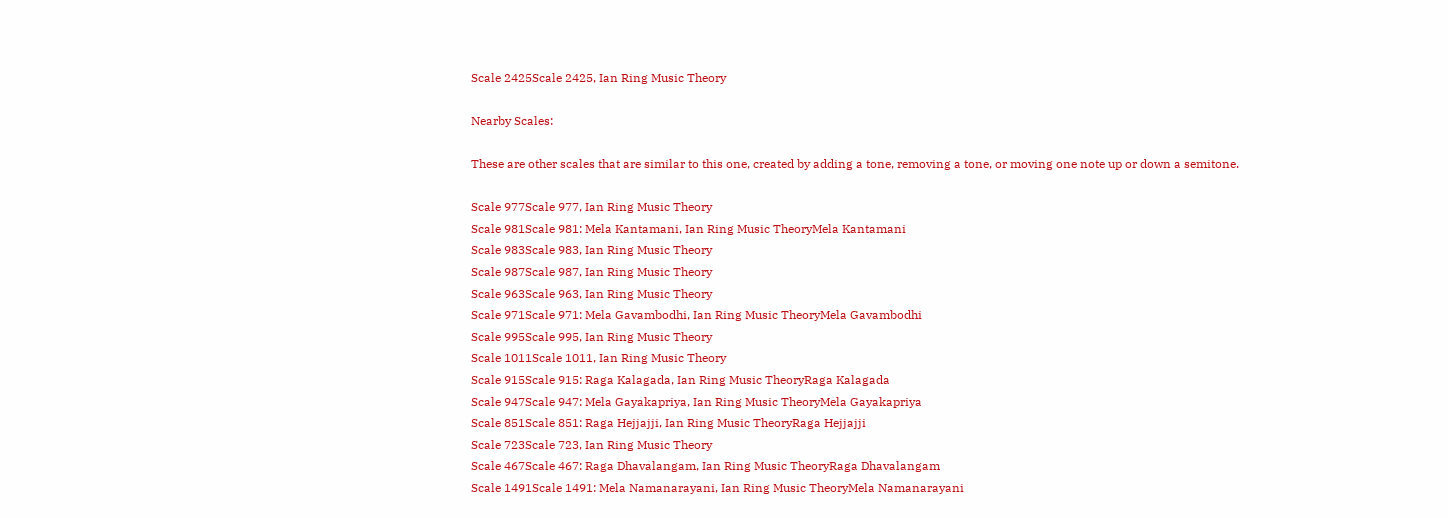Scale 2425Scale 2425, Ian Ring Music Theory

Nearby Scales:

These are other scales that are similar to this one, created by adding a tone, removing a tone, or moving one note up or down a semitone.

Scale 977Scale 977, Ian Ring Music Theory
Scale 981Scale 981: Mela Kantamani, Ian Ring Music TheoryMela Kantamani
Scale 983Scale 983, Ian Ring Music Theory
Scale 987Scale 987, Ian Ring Music Theory
Scale 963Scale 963, Ian Ring Music Theory
Scale 971Scale 971: Mela Gavambodhi, Ian Ring Music TheoryMela Gavambodhi
Scale 995Scale 995, Ian Ring Music Theory
Scale 1011Scale 1011, Ian Ring Music Theory
Scale 915Scale 915: Raga Kalagada, Ian Ring Music TheoryRaga Kalagada
Scale 947Scale 947: Mela Gayakapriya, Ian Ring Music TheoryMela Gayakapriya
Scale 851Scale 851: Raga Hejjajji, Ian Ring Music TheoryRaga Hejjajji
Scale 723Scale 723, Ian Ring Music Theory
Scale 467Scale 467: Raga Dhavalangam, Ian Ring Music TheoryRaga Dhavalangam
Scale 1491Scale 1491: Mela Namanarayani, Ian Ring Music TheoryMela Namanarayani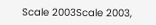Scale 2003Scale 2003,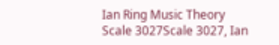Ian Ring Music Theory
Scale 3027Scale 3027, Ian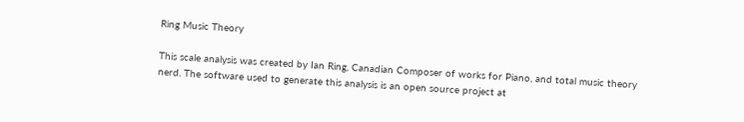Ring Music Theory

This scale analysis was created by Ian Ring, Canadian Composer of works for Piano, and total music theory nerd. The software used to generate this analysis is an open source project at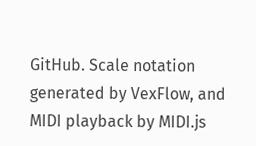GitHub. Scale notation generated by VexFlow, and MIDI playback by MIDI.js